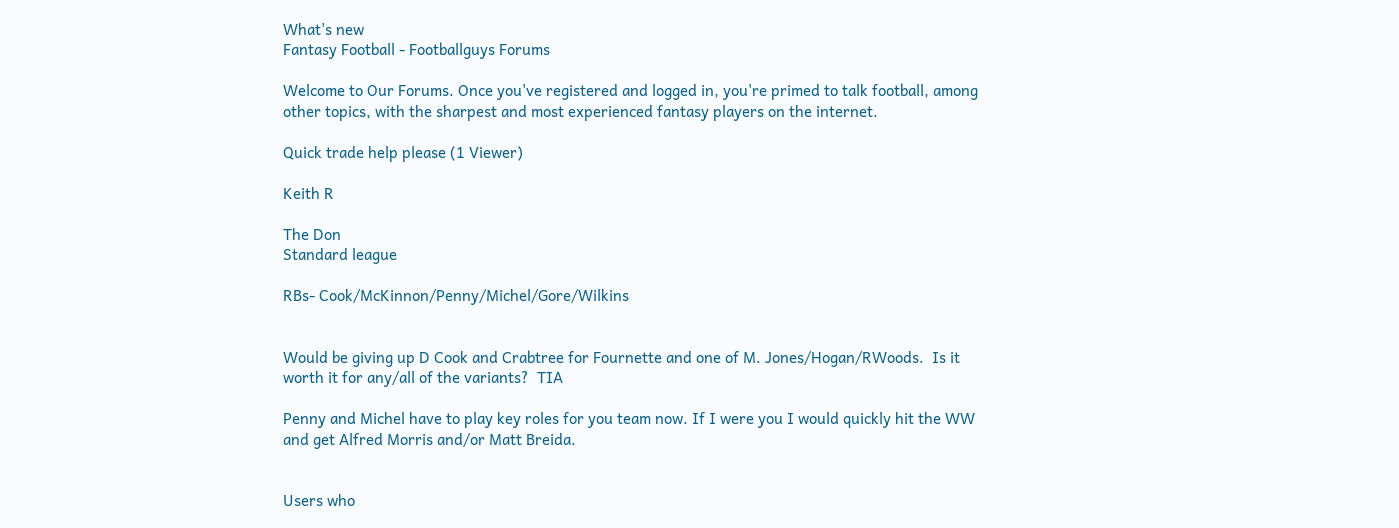What's new
Fantasy Football - Footballguys Forums

Welcome to Our Forums. Once you've registered and logged in, you're primed to talk football, among other topics, with the sharpest and most experienced fantasy players on the internet.

Quick trade help please (1 Viewer)

Keith R

The Don
Standard league

RBs- Cook/McKinnon/Penny/Michel/Gore/Wilkins


Would be giving up D Cook and Crabtree for Fournette and one of M. Jones/Hogan/RWoods.  Is it worth it for any/all of the variants?  TIA

Penny and Michel have to play key roles for you team now. If I were you I would quickly hit the WW and get Alfred Morris and/or Matt Breida.


Users who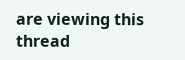are viewing this thread